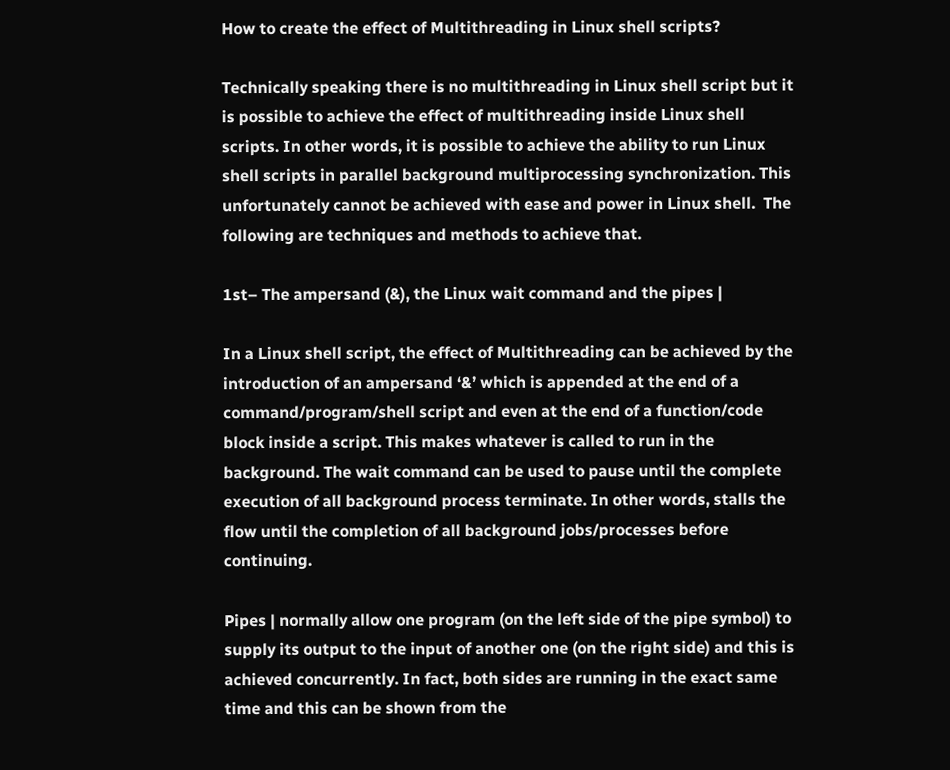How to create the effect of Multithreading in Linux shell scripts?

Technically speaking there is no multithreading in Linux shell script but it is possible to achieve the effect of multithreading inside Linux shell scripts. In other words, it is possible to achieve the ability to run Linux shell scripts in parallel background multiprocessing synchronization. This unfortunately cannot be achieved with ease and power in Linux shell.  The following are techniques and methods to achieve that.

1st– The ampersand (&), the Linux wait command and the pipes |

In a Linux shell script, the effect of Multithreading can be achieved by the introduction of an ampersand ‘&’ which is appended at the end of a command/program/shell script and even at the end of a function/code block inside a script. This makes whatever is called to run in the background. The wait command can be used to pause until the complete execution of all background process terminate. In other words, stalls the flow until the completion of all background jobs/processes before continuing.

Pipes | normally allow one program (on the left side of the pipe symbol) to supply its output to the input of another one (on the right side) and this is achieved concurrently. In fact, both sides are running in the exact same time and this can be shown from the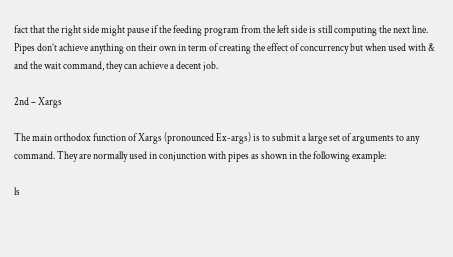fact that the right side might pause if the feeding program from the left side is still computing the next line. Pipes don’t achieve anything on their own in term of creating the effect of concurrency but when used with & and the wait command, they can achieve a decent job.

2nd – Xargs

The main orthodox function of Xargs (pronounced Ex-args) is to submit a large set of arguments to any command. They are normally used in conjunction with pipes as shown in the following example:

ls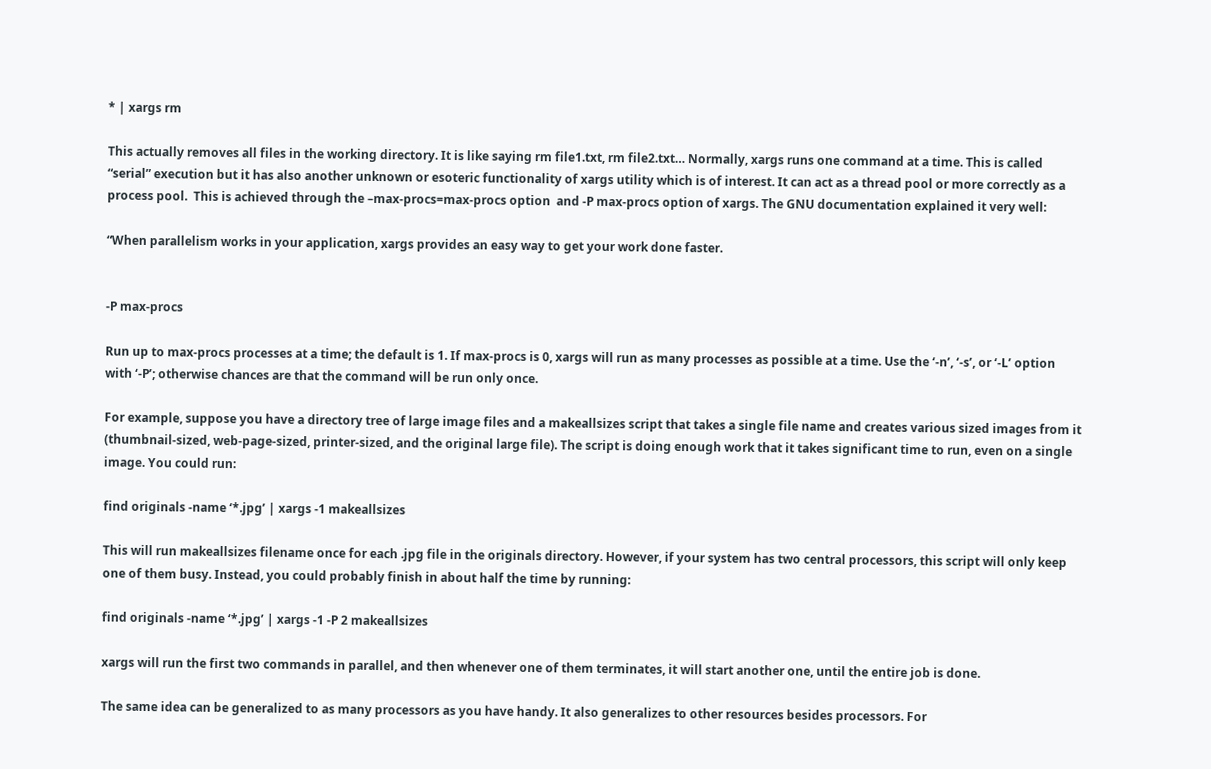* | xargs rm

This actually removes all files in the working directory. It is like saying rm file1.txt, rm file2.txt… Normally, xargs runs one command at a time. This is called “serial” execution but it has also another unknown or esoteric functionality of xargs utility which is of interest. It can act as a thread pool or more correctly as a process pool.  This is achieved through the –max-procs=max-procs option  and -P max-procs option of xargs. The GNU documentation explained it very well:

“When parallelism works in your application, xargs provides an easy way to get your work done faster.


-P max-procs

Run up to max-procs processes at a time; the default is 1. If max-procs is 0, xargs will run as many processes as possible at a time. Use the ‘-n’, ‘-s’, or ‘-L’ option with ‘-P’; otherwise chances are that the command will be run only once.

For example, suppose you have a directory tree of large image files and a makeallsizes script that takes a single file name and creates various sized images from it (thumbnail-sized, web-page-sized, printer-sized, and the original large file). The script is doing enough work that it takes significant time to run, even on a single image. You could run:

find originals -name ‘*.jpg’ | xargs -1 makeallsizes

This will run makeallsizes filename once for each .jpg file in the originals directory. However, if your system has two central processors, this script will only keep one of them busy. Instead, you could probably finish in about half the time by running:

find originals -name ‘*.jpg’ | xargs -1 -P 2 makeallsizes

xargs will run the first two commands in parallel, and then whenever one of them terminates, it will start another one, until the entire job is done.

The same idea can be generalized to as many processors as you have handy. It also generalizes to other resources besides processors. For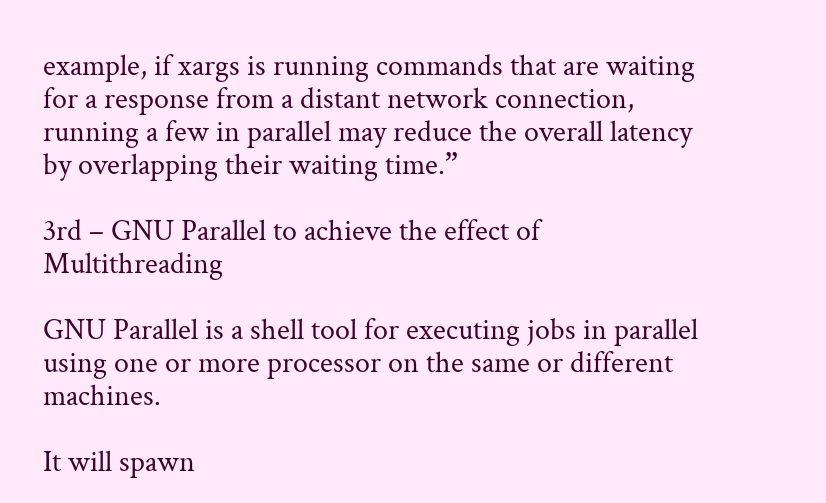example, if xargs is running commands that are waiting for a response from a distant network connection, running a few in parallel may reduce the overall latency by overlapping their waiting time.”

3rd – GNU Parallel to achieve the effect of Multithreading

GNU Parallel is a shell tool for executing jobs in parallel using one or more processor on the same or different machines.

It will spawn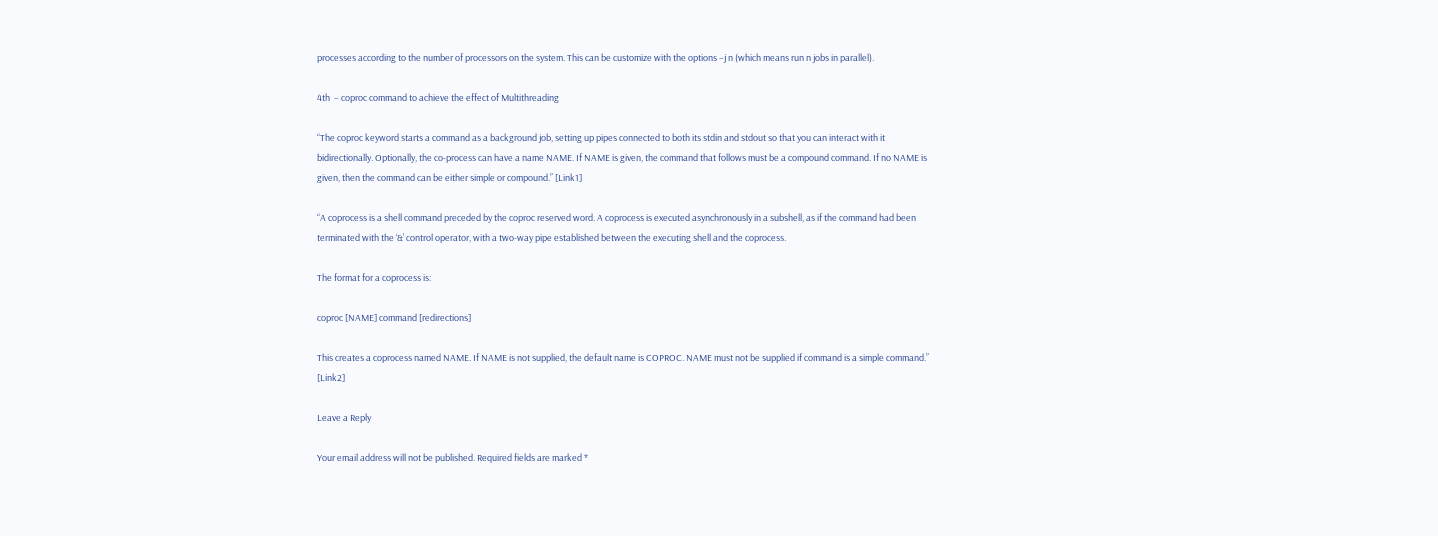processes according to the number of processors on the system. This can be customize with the options –j n (which means run n jobs in parallel).

4th  – coproc command to achieve the effect of Multithreading

“The coproc keyword starts a command as a background job, setting up pipes connected to both its stdin and stdout so that you can interact with it bidirectionally. Optionally, the co-process can have a name NAME. If NAME is given, the command that follows must be a compound command. If no NAME is given, then the command can be either simple or compound.” [Link1]

“A coprocess is a shell command preceded by the coproc reserved word. A coprocess is executed asynchronously in a subshell, as if the command had been terminated with the ‘&’ control operator, with a two-way pipe established between the executing shell and the coprocess.

The format for a coprocess is:

coproc [NAME] command [redirections]

This creates a coprocess named NAME. If NAME is not supplied, the default name is COPROC. NAME must not be supplied if command is a simple command.” [Link2]

Leave a Reply

Your email address will not be published. Required fields are marked *